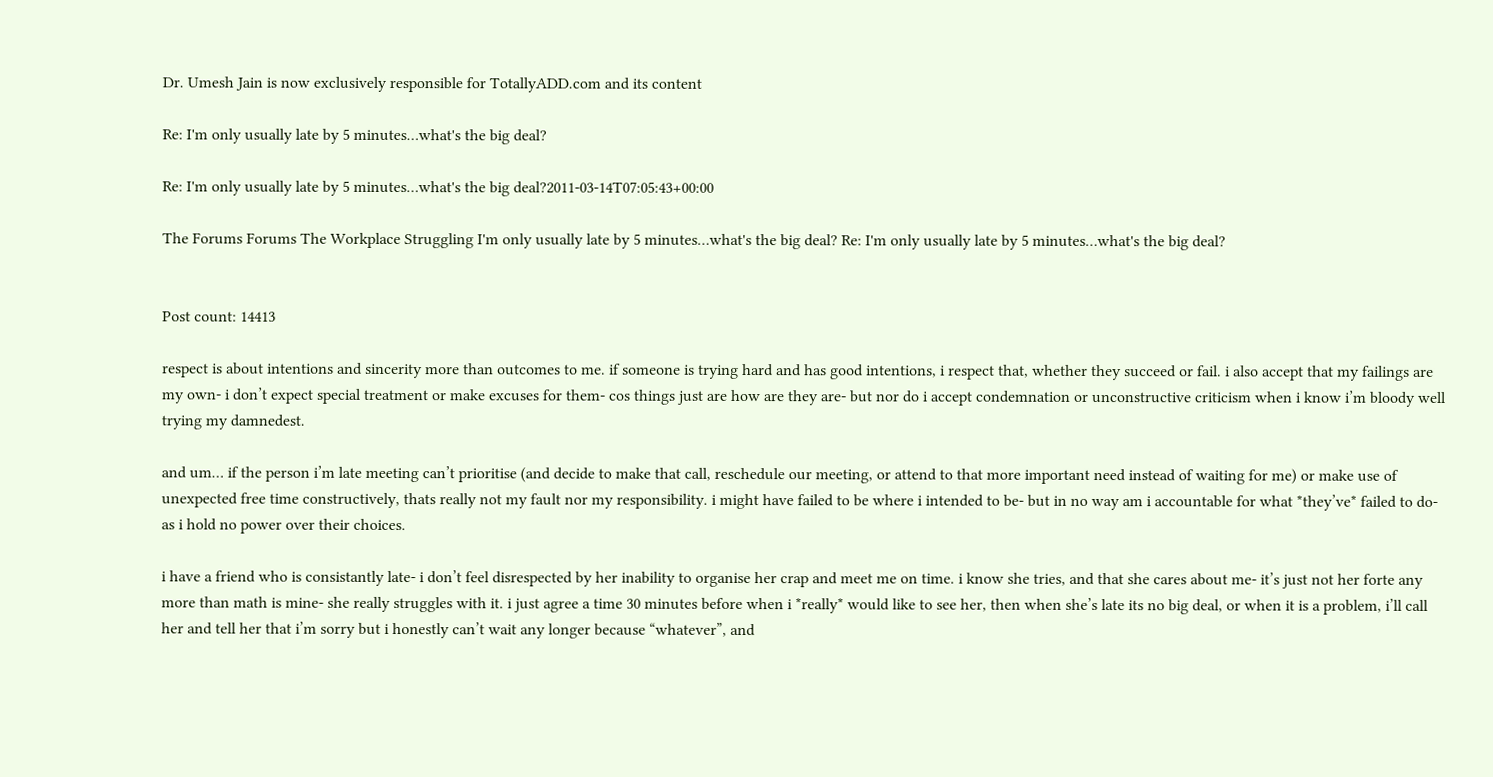Dr. Umesh Jain is now exclusively responsible for TotallyADD.com and its content

Re: I'm only usually late by 5 minutes…what's the big deal?

Re: I'm only usually late by 5 minutes…what's the big deal?2011-03-14T07:05:43+00:00

The Forums Forums The Workplace Struggling I'm only usually late by 5 minutes…what's the big deal? Re: I'm only usually late by 5 minutes…what's the big deal?


Post count: 14413

respect is about intentions and sincerity more than outcomes to me. if someone is trying hard and has good intentions, i respect that, whether they succeed or fail. i also accept that my failings are my own- i don’t expect special treatment or make excuses for them- cos things just are how are they are- but nor do i accept condemnation or unconstructive criticism when i know i’m bloody well trying my damnedest.

and um… if the person i’m late meeting can’t prioritise (and decide to make that call, reschedule our meeting, or attend to that more important need instead of waiting for me) or make use of unexpected free time constructively, thats really not my fault nor my responsibility. i might have failed to be where i intended to be- but in no way am i accountable for what *they’ve* failed to do- as i hold no power over their choices.

i have a friend who is consistantly late- i don’t feel disrespected by her inability to organise her crap and meet me on time. i know she tries, and that she cares about me- it’s just not her forte any more than math is mine- she really struggles with it. i just agree a time 30 minutes before when i *really* would like to see her, then when she’s late its no big deal, or when it is a problem, i’ll call her and tell her that i’m sorry but i honestly can’t wait any longer because “whatever”, and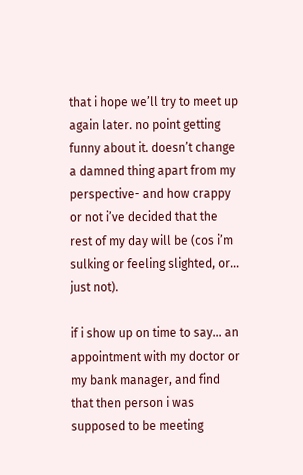that i hope we’ll try to meet up again later. no point getting funny about it. doesn’t change a damned thing apart from my perspective- and how crappy or not i’ve decided that the rest of my day will be (cos i’m sulking or feeling slighted, or… just not).

if i show up on time to say… an appointment with my doctor or my bank manager, and find that then person i was supposed to be meeting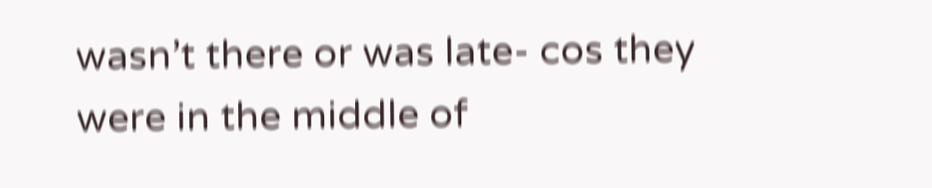wasn’t there or was late- cos they were in the middle of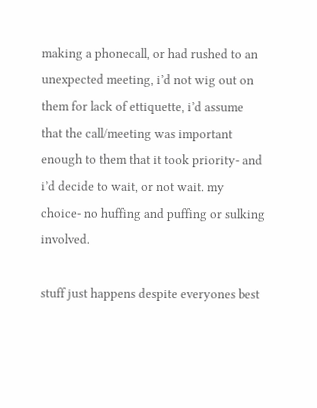making a phonecall, or had rushed to an unexpected meeting, i’d not wig out on them for lack of ettiquette, i’d assume that the call/meeting was important enough to them that it took priority- and i’d decide to wait, or not wait. my choice- no huffing and puffing or sulking involved.

stuff just happens despite everyones best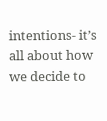intentions- it’s all about how we decide to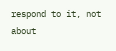respond to it, not about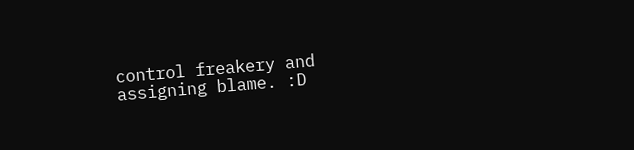control freakery and assigning blame. :D